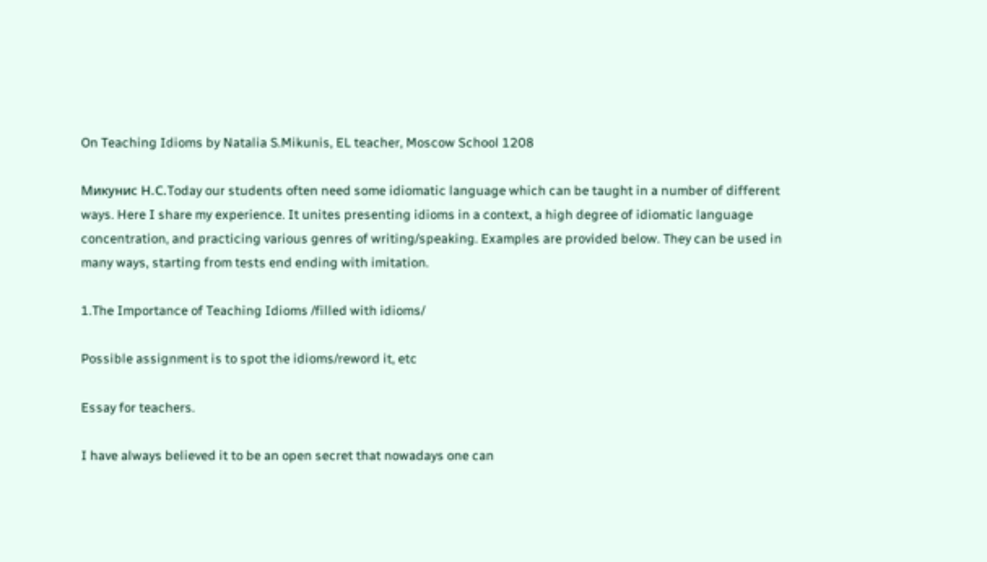On Teaching Idioms by Natalia S.Mikunis, EL teacher, Moscow School 1208

Микунис Н.С.Today our students often need some idiomatic language which can be taught in a number of different ways. Here I share my experience. It unites presenting idioms in a context, a high degree of idiomatic language concentration, and practicing various genres of writing/speaking. Examples are provided below. They can be used in many ways, starting from tests end ending with imitation.

1.The Importance of Teaching Idioms /filled with idioms/

Possible assignment is to spot the idioms/reword it, etc

Essay for teachers.

I have always believed it to be an open secret that nowadays one can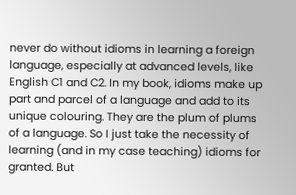never do without idioms in learning a foreign language, especially at advanced levels, like English C1 and C2. In my book, idioms make up part and parcel of a language and add to its unique colouring. They are the plum of plums of a language. So I just take the necessity of learning (and in my case teaching) idioms for granted. But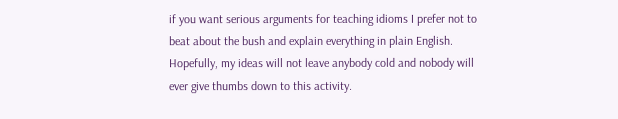if you want serious arguments for teaching idioms I prefer not to beat about the bush and explain everything in plain English. Hopefully, my ideas will not leave anybody cold and nobody will ever give thumbs down to this activity.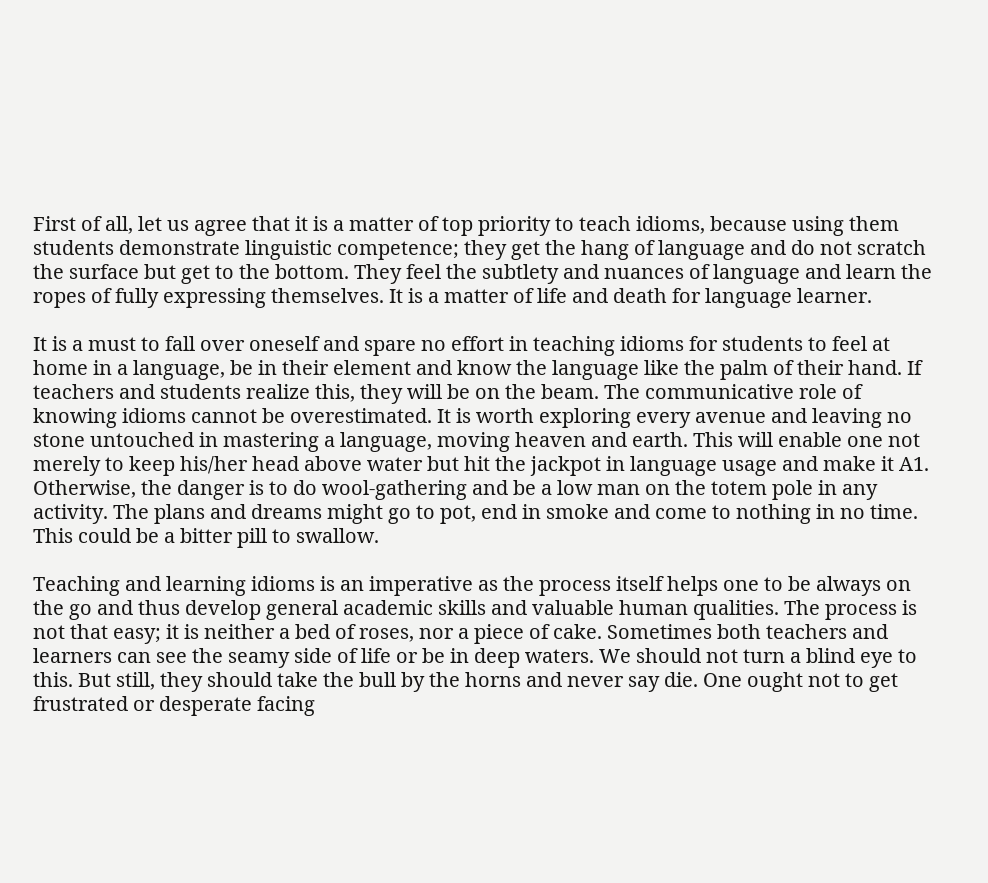First of all, let us agree that it is a matter of top priority to teach idioms, because using them students demonstrate linguistic competence; they get the hang of language and do not scratch the surface but get to the bottom. They feel the subtlety and nuances of language and learn the ropes of fully expressing themselves. It is a matter of life and death for language learner.

It is a must to fall over oneself and spare no effort in teaching idioms for students to feel at home in a language, be in their element and know the language like the palm of their hand. If teachers and students realize this, they will be on the beam. The communicative role of knowing idioms cannot be overestimated. It is worth exploring every avenue and leaving no stone untouched in mastering a language, moving heaven and earth. This will enable one not merely to keep his/her head above water but hit the jackpot in language usage and make it A1. Otherwise, the danger is to do wool-gathering and be a low man on the totem pole in any activity. The plans and dreams might go to pot, end in smoke and come to nothing in no time. This could be a bitter pill to swallow.

Teaching and learning idioms is an imperative as the process itself helps one to be always on the go and thus develop general academic skills and valuable human qualities. The process is not that easy; it is neither a bed of roses, nor a piece of cake. Sometimes both teachers and learners can see the seamy side of life or be in deep waters. We should not turn a blind eye to this. But still, they should take the bull by the horns and never say die. One ought not to get frustrated or desperate facing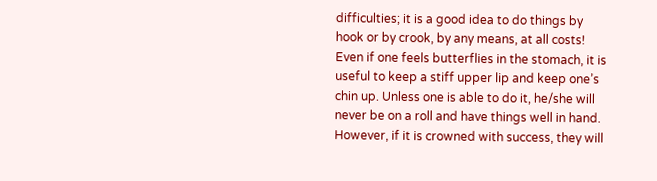difficulties; it is a good idea to do things by hook or by crook, by any means, at all costs! Even if one feels butterflies in the stomach, it is useful to keep a stiff upper lip and keep one’s chin up. Unless one is able to do it, he/she will never be on a roll and have things well in hand. However, if it is crowned with success, they will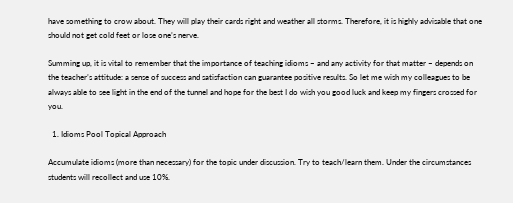have something to crow about. They will play their cards right and weather all storms. Therefore, it is highly advisable that one should not get cold feet or lose one’s nerve.

Summing up, it is vital to remember that the importance of teaching idioms – and any activity for that matter – depends on the teacher’s attitude: a sense of success and satisfaction can guarantee positive results. So let me wish my colleagues to be always able to see light in the end of the tunnel and hope for the best I do wish you good luck and keep my fingers crossed for you.

  1. Idioms Pool Topical Approach

Accumulate idioms (more than necessary) for the topic under discussion. Try to teach/learn them. Under the circumstances students will recollect and use 10%.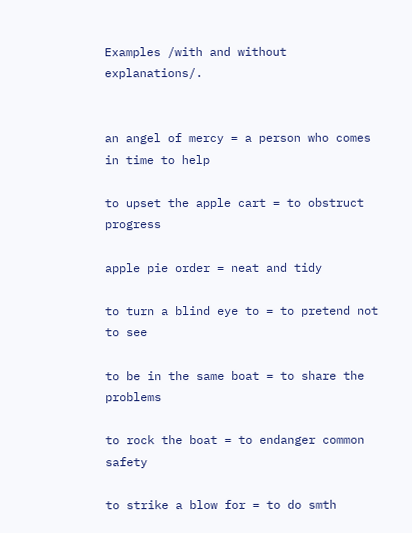Examples /with and without explanations/.


an angel of mercy = a person who comes in time to help

to upset the apple cart = to obstruct progress

apple pie order = neat and tidy

to turn a blind eye to = to pretend not to see

to be in the same boat = to share the problems

to rock the boat = to endanger common safety

to strike a blow for = to do smth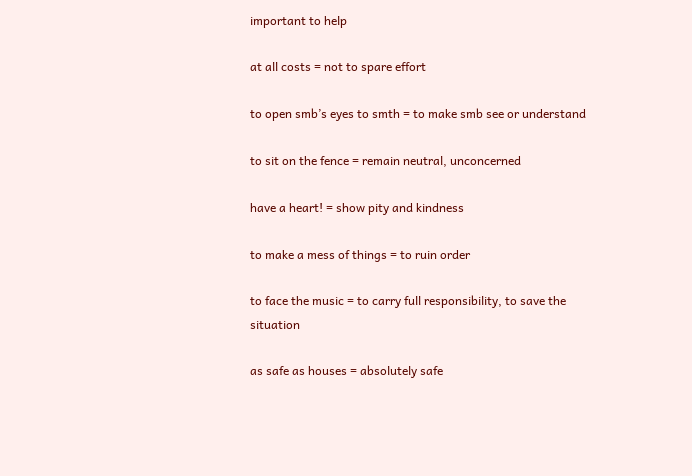important to help

at all costs = not to spare effort

to open smb’s eyes to smth = to make smb see or understand

to sit on the fence = remain neutral, unconcerned

have a heart! = show pity and kindness

to make a mess of things = to ruin order

to face the music = to carry full responsibility, to save the situation

as safe as houses = absolutely safe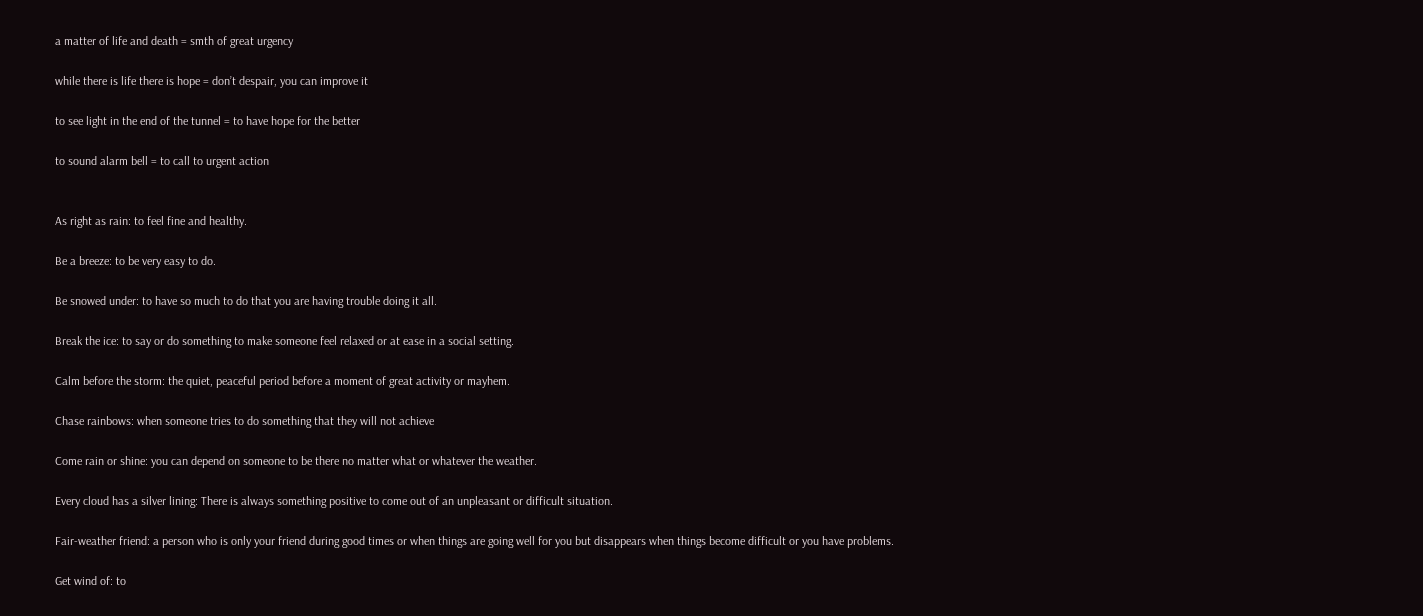a matter of life and death = smth of great urgency

while there is life there is hope = don’t despair, you can improve it

to see light in the end of the tunnel = to have hope for the better

to sound alarm bell = to call to urgent action


As right as rain: to feel fine and healthy.

Be a breeze: to be very easy to do.

Be snowed under: to have so much to do that you are having trouble doing it all.

Break the ice: to say or do something to make someone feel relaxed or at ease in a social setting.

Calm before the storm: the quiet, peaceful period before a moment of great activity or mayhem.

Chase rainbows: when someone tries to do something that they will not achieve

Come rain or shine: you can depend on someone to be there no matter what or whatever the weather.

Every cloud has a silver lining: There is always something positive to come out of an unpleasant or difficult situation.

Fair-weather friend: a person who is only your friend during good times or when things are going well for you but disappears when things become difficult or you have problems.

Get wind of: to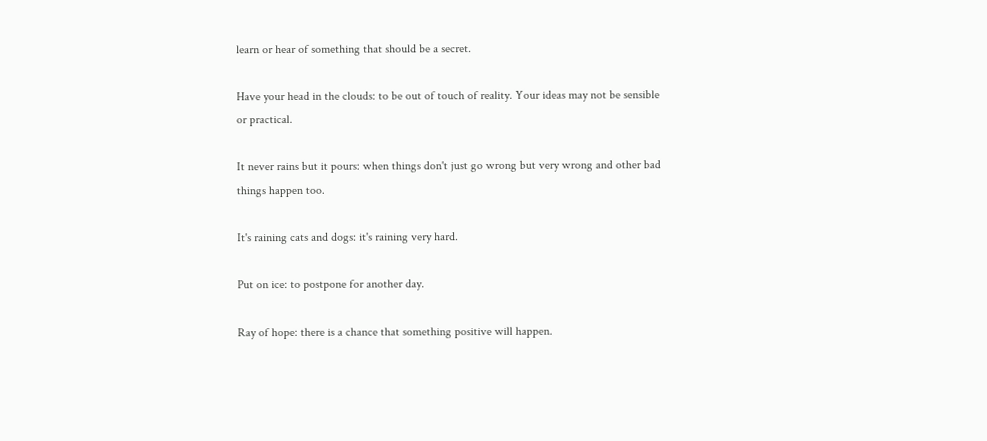learn or hear of something that should be a secret.

Have your head in the clouds: to be out of touch of reality. Your ideas may not be sensible or practical.

It never rains but it pours: when things don't just go wrong but very wrong and other bad things happen too.

It's raining cats and dogs: it's raining very hard.

Put on ice: to postpone for another day.

Ray of hope: there is a chance that something positive will happen.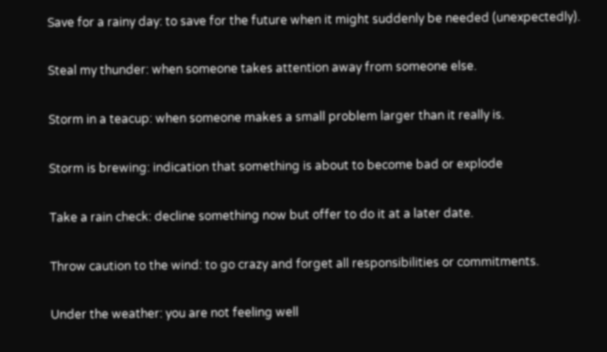Save for a rainy day: to save for the future when it might suddenly be needed (unexpectedly).

Steal my thunder: when someone takes attention away from someone else.

Storm in a teacup: when someone makes a small problem larger than it really is.

Storm is brewing: indication that something is about to become bad or explode

Take a rain check: decline something now but offer to do it at a later date.

Throw caution to the wind: to go crazy and forget all responsibilities or commitments.

Under the weather: you are not feeling well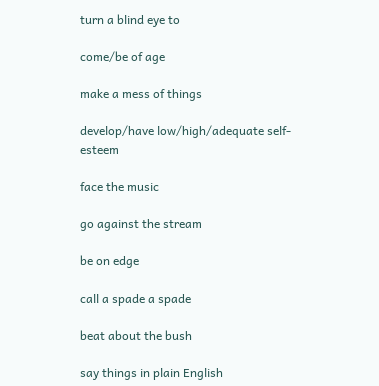turn a blind eye to

come/be of age

make a mess of things

develop/have low/high/adequate self-esteem

face the music

go against the stream

be on edge

call a spade a spade

beat about the bush

say things in plain English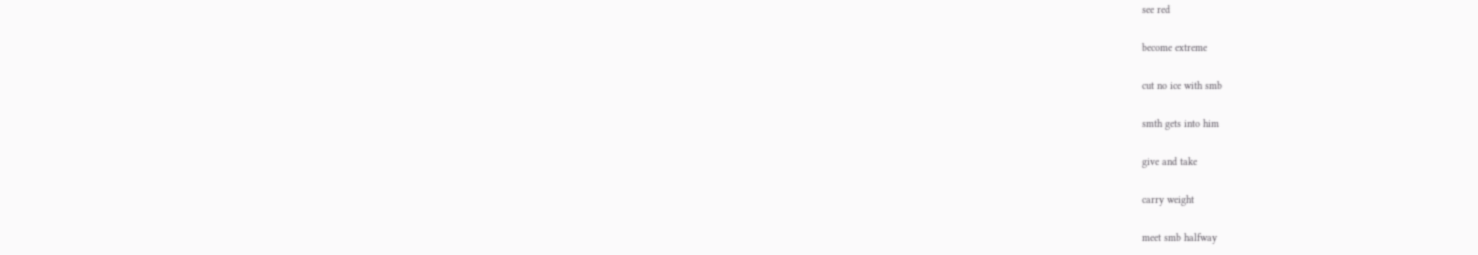see red

become extreme

cut no ice with smb

smth gets into him

give and take

carry weight

meet smb halfway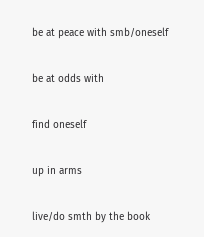be at peace with smb/oneself

be at odds with

find oneself

up in arms

live/do smth by the book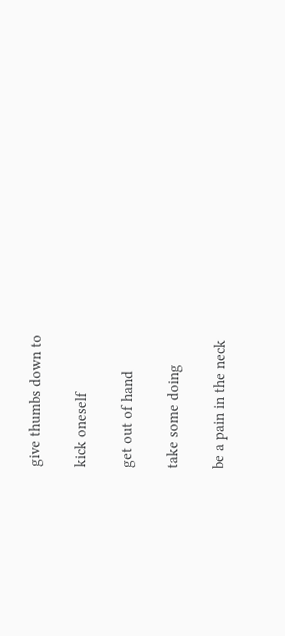give thumbs down to

kick oneself

get out of hand

take some doing

be a pain in the neck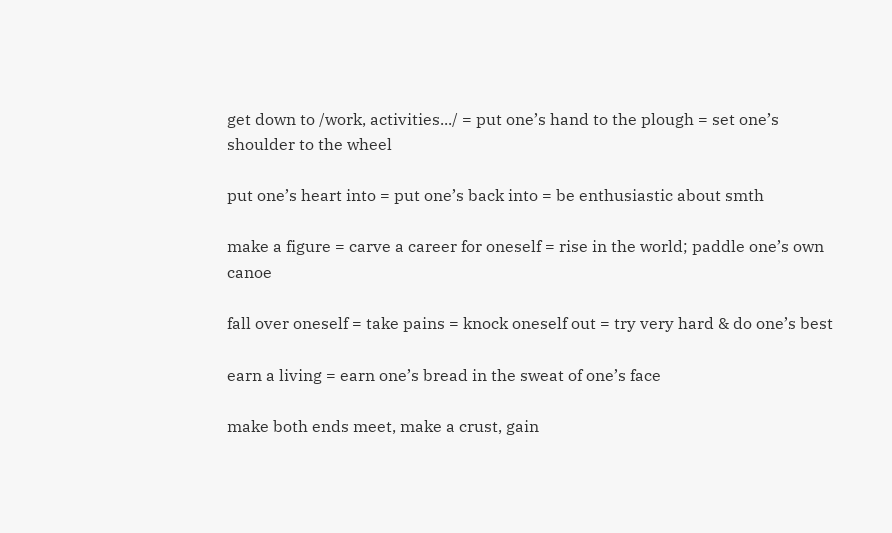get down to /work, activities.../ = put one’s hand to the plough = set one’s shoulder to the wheel

put one’s heart into = put one’s back into = be enthusiastic about smth

make a figure = carve a career for oneself = rise in the world; paddle one’s own canoe

fall over oneself = take pains = knock oneself out = try very hard & do one’s best

earn a living = earn one’s bread in the sweat of one’s face

make both ends meet, make a crust, gain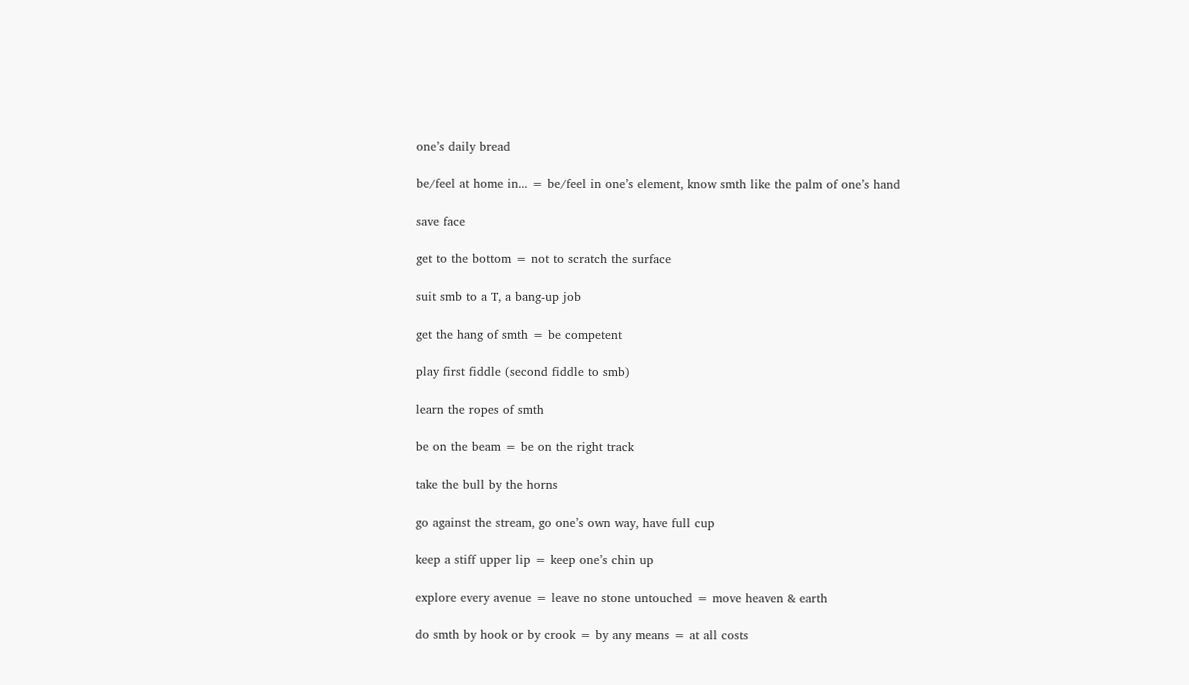one’s daily bread

be/feel at home in... = be/feel in one’s element, know smth like the palm of one’s hand

save face

get to the bottom = not to scratch the surface

suit smb to a T, a bang-up job

get the hang of smth = be competent

play first fiddle (second fiddle to smb)

learn the ropes of smth

be on the beam = be on the right track

take the bull by the horns

go against the stream, go one’s own way, have full cup

keep a stiff upper lip = keep one’s chin up

explore every avenue = leave no stone untouched = move heaven & earth

do smth by hook or by crook = by any means = at all costs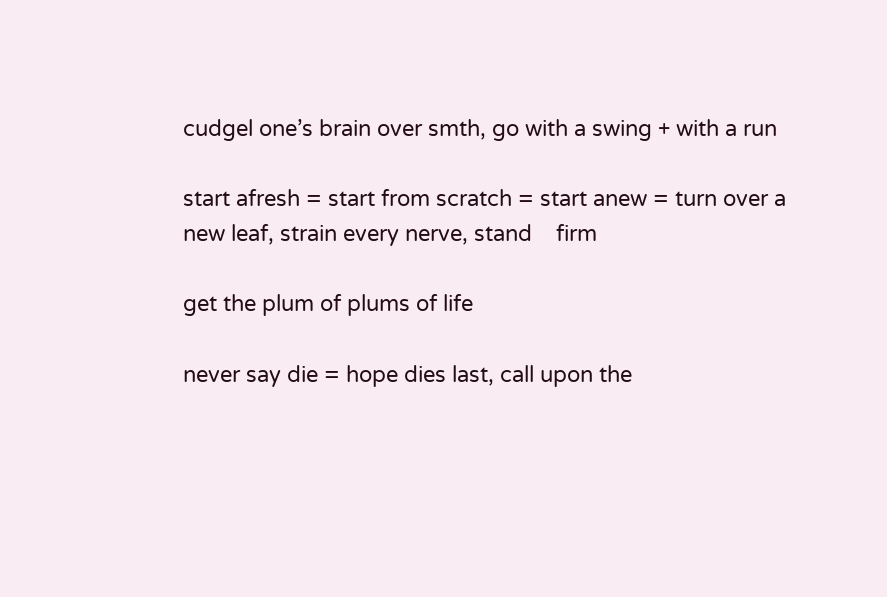cudgel one’s brain over smth, go with a swing + with a run

start afresh = start from scratch = start anew = turn over a new leaf, strain every nerve, stand    firm

get the plum of plums of life

never say die = hope dies last, call upon the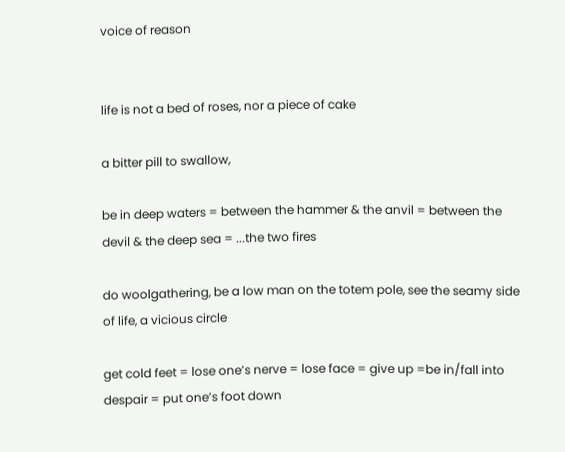voice of reason


life is not a bed of roses, nor a piece of cake

a bitter pill to swallow,

be in deep waters = between the hammer & the anvil = between the devil & the deep sea = ...the two fires

do woolgathering, be a low man on the totem pole, see the seamy side of life, a vicious circle

get cold feet = lose one’s nerve = lose face = give up =be in/fall into despair = put one’s foot down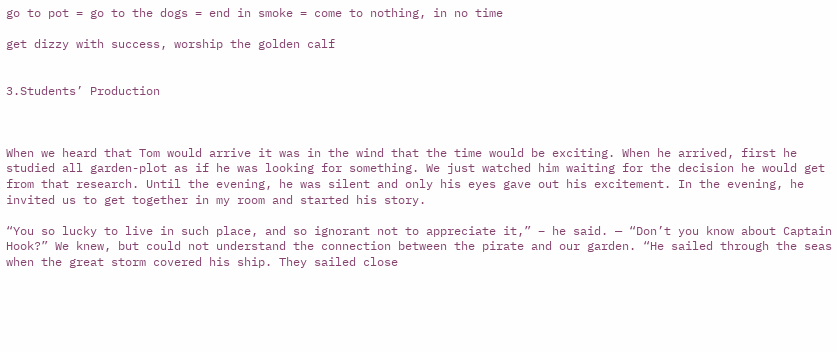go to pot = go to the dogs = end in smoke = come to nothing, in no time

get dizzy with success, worship the golden calf


3.Students’ Production



When we heard that Tom would arrive it was in the wind that the time would be exciting. When he arrived, first he studied all garden-plot as if he was looking for something. We just watched him waiting for the decision he would get from that research. Until the evening, he was silent and only his eyes gave out his excitement. In the evening, he invited us to get together in my room and started his story.

“You so lucky to live in such place, and so ignorant not to appreciate it,” – he said. — “Don’t you know about Captain Hook?” We knew, but could not understand the connection between the pirate and our garden. “He sailed through the seas when the great storm covered his ship. They sailed close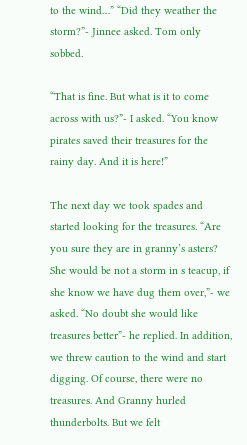to the wind…” “Did they weather the storm?”- Jinnee asked. Tom only sobbed.

“That is fine. But what is it to come across with us?”- I asked. “You know pirates saved their treasures for the rainy day. And it is here!”

The next day we took spades and started looking for the treasures. “Are you sure they are in granny’s asters? She would be not a storm in s teacup, if she know we have dug them over,”- we asked. “No doubt she would like treasures better”- he replied. In addition, we threw caution to the wind and start digging. Of course, there were no treasures. And Granny hurled thunderbolts. But we felt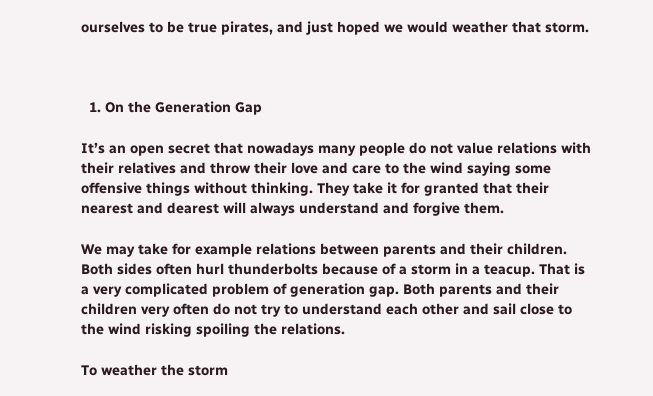ourselves to be true pirates, and just hoped we would weather that storm.



  1. On the Generation Gap

It’s an open secret that nowadays many people do not value relations with their relatives and throw their love and care to the wind saying some offensive things without thinking. They take it for granted that their nearest and dearest will always understand and forgive them.

We may take for example relations between parents and their children. Both sides often hurl thunderbolts because of a storm in a teacup. That is a very complicated problem of generation gap. Both parents and their children very often do not try to understand each other and sail close to the wind risking spoiling the relations.

To weather the storm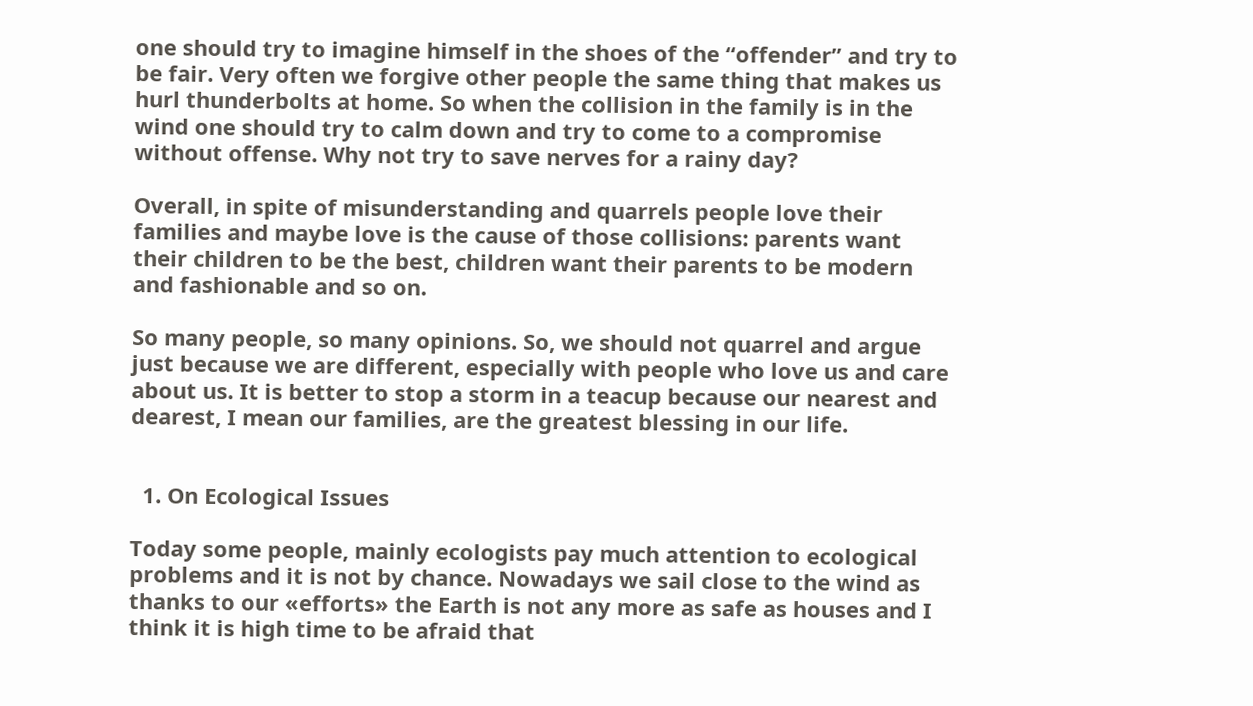one should try to imagine himself in the shoes of the “offender” and try to be fair. Very often we forgive other people the same thing that makes us hurl thunderbolts at home. So when the collision in the family is in the wind one should try to calm down and try to come to a compromise without offense. Why not try to save nerves for a rainy day?

Overall, in spite of misunderstanding and quarrels people love their families and maybe love is the cause of those collisions: parents want their children to be the best, children want their parents to be modern and fashionable and so on.

So many people, so many opinions. So, we should not quarrel and argue just because we are different, especially with people who love us and care about us. It is better to stop a storm in a teacup because our nearest and dearest, I mean our families, are the greatest blessing in our life.


  1. On Ecological Issues

Today some people, mainly ecologists pay much attention to ecological problems and it is not by chance. Nowadays we sail close to the wind as thanks to our «efforts» the Earth is not any more as safe as houses and I think it is high time to be afraid that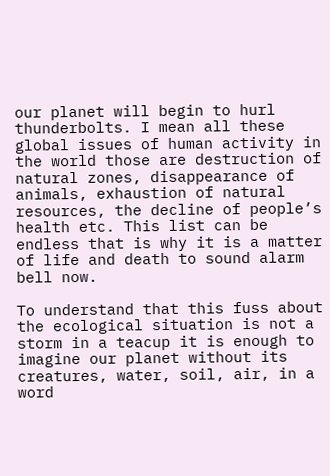our planet will begin to hurl thunderbolts. I mean all these global issues of human activity in the world those are destruction of natural zones, disappearance of animals, exhaustion of natural resources, the decline of people’s health etc. This list can be endless that is why it is a matter of life and death to sound alarm bell now.

To understand that this fuss about the ecological situation is not a storm in a teacup it is enough to imagine our planet without its creatures, water, soil, air, in a word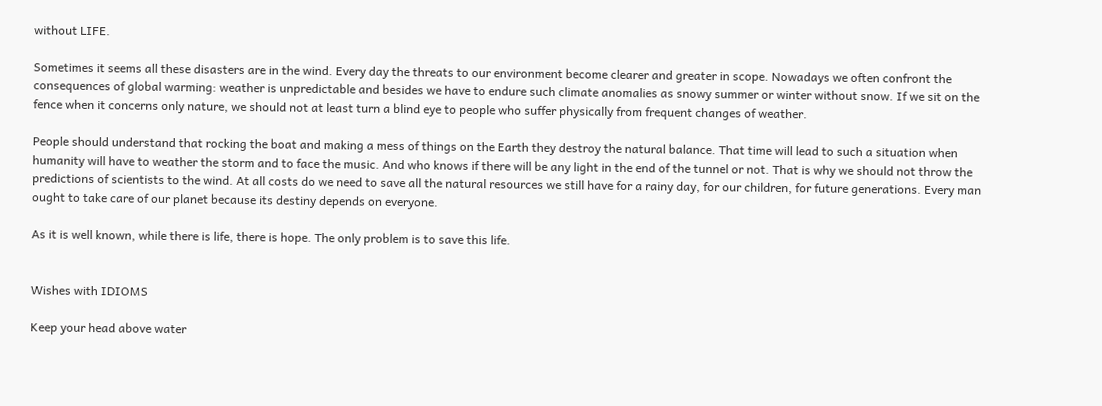without LIFE.

Sometimes it seems all these disasters are in the wind. Every day the threats to our environment become clearer and greater in scope. Nowadays we often confront the consequences of global warming: weather is unpredictable and besides we have to endure such climate anomalies as snowy summer or winter without snow. If we sit on the fence when it concerns only nature, we should not at least turn a blind eye to people who suffer physically from frequent changes of weather.

People should understand that rocking the boat and making a mess of things on the Earth they destroy the natural balance. That time will lead to such a situation when humanity will have to weather the storm and to face the music. And who knows if there will be any light in the end of the tunnel or not. That is why we should not throw the predictions of scientists to the wind. At all costs do we need to save all the natural resources we still have for a rainy day, for our children, for future generations. Every man ought to take care of our planet because its destiny depends on everyone.

As it is well known, while there is life, there is hope. The only problem is to save this life.


Wishes with IDIOMS

Keep your head above water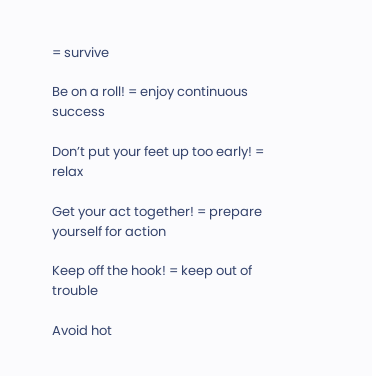= survive

Be on a roll! = enjoy continuous success

Don’t put your feet up too early! = relax

Get your act together! = prepare yourself for action

Keep off the hook! = keep out of trouble

Avoid hot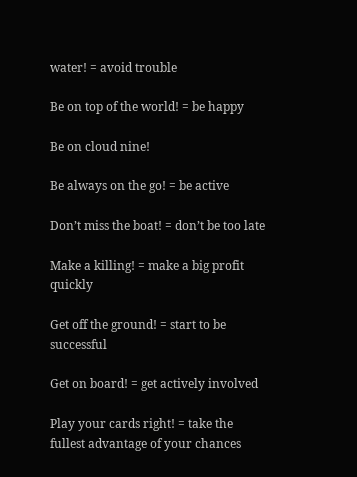water! = avoid trouble

Be on top of the world! = be happy

Be on cloud nine!

Be always on the go! = be active

Don’t miss the boat! = don’t be too late

Make a killing! = make a big profit quickly

Get off the ground! = start to be successful

Get on board! = get actively involved

Play your cards right! = take the fullest advantage of your chances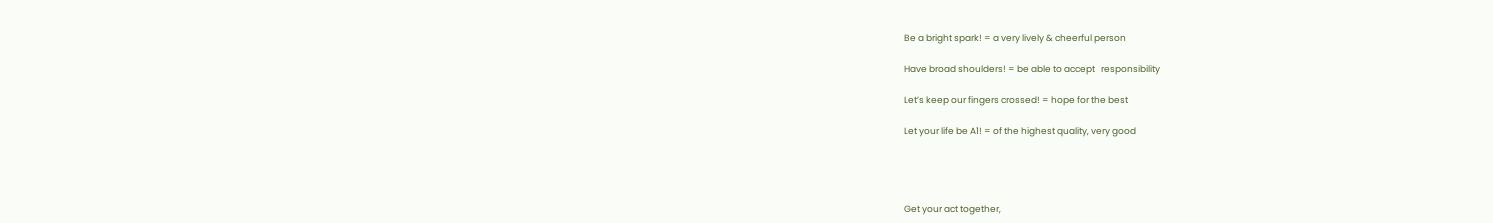Be a bright spark! = a very lively & cheerful person

Have broad shoulders! = be able to accept   responsibility

Let’s keep our fingers crossed! = hope for the best

Let your life be A1! = of the highest quality, very good




Get your act together,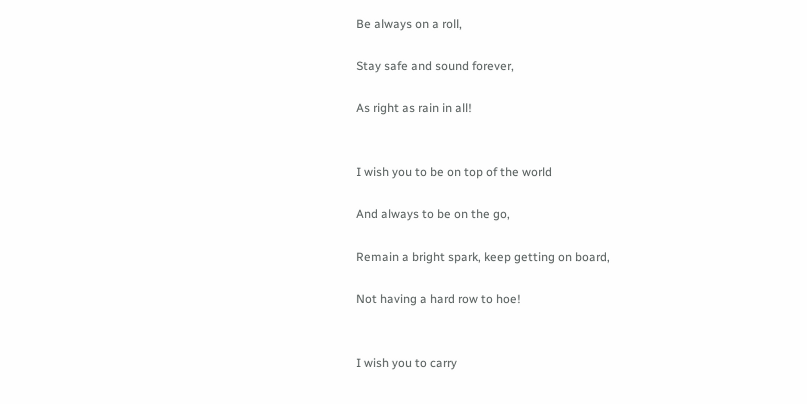Be always on a roll,

Stay safe and sound forever,

As right as rain in all!


I wish you to be on top of the world

And always to be on the go,

Remain a bright spark, keep getting on board,

Not having a hard row to hoe!


I wish you to carry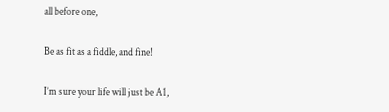all before one,

Be as fit as a fiddle, and fine!

I’m sure your life will just be A1,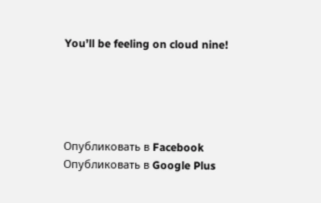You’ll be feeling on cloud nine!





Опубликовать в Facebook
Опубликовать в Google Plus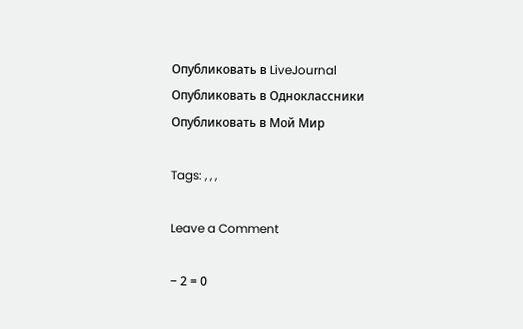Опубликовать в LiveJournal
Опубликовать в Одноклассники
Опубликовать в Мой Мир

Tags: , , ,

Leave a Comment

− 2 = 0